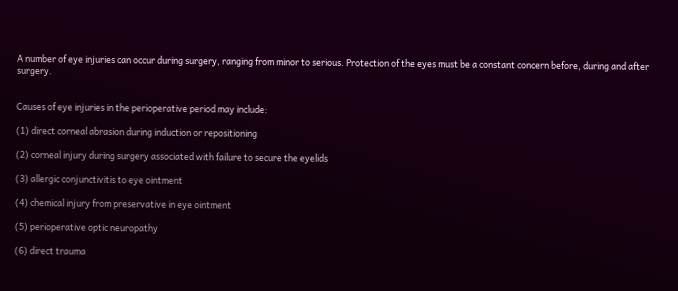A number of eye injuries can occur during surgery, ranging from minor to serious. Protection of the eyes must be a constant concern before, during and after surgery.


Causes of eye injuries in the perioperative period may include:

(1) direct corneal abrasion during induction or repositioning

(2) corneal injury during surgery associated with failure to secure the eyelids

(3) allergic conjunctivitis to eye ointment

(4) chemical injury from preservative in eye ointment

(5) perioperative optic neuropathy

(6) direct trauma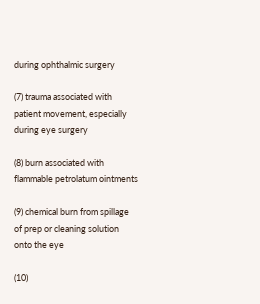during ophthalmic surgery

(7) trauma associated with patient movement, especially during eye surgery

(8) burn associated with flammable petrolatum ointments

(9) chemical burn from spillage of prep or cleaning solution onto the eye

(10)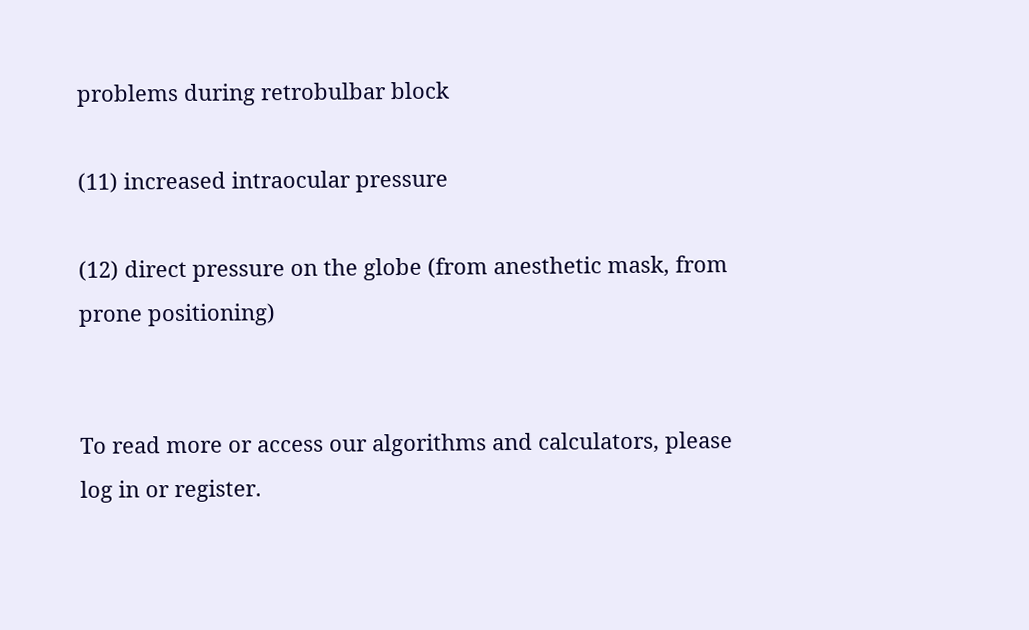problems during retrobulbar block

(11) increased intraocular pressure

(12) direct pressure on the globe (from anesthetic mask, from prone positioning)


To read more or access our algorithms and calculators, please log in or register.